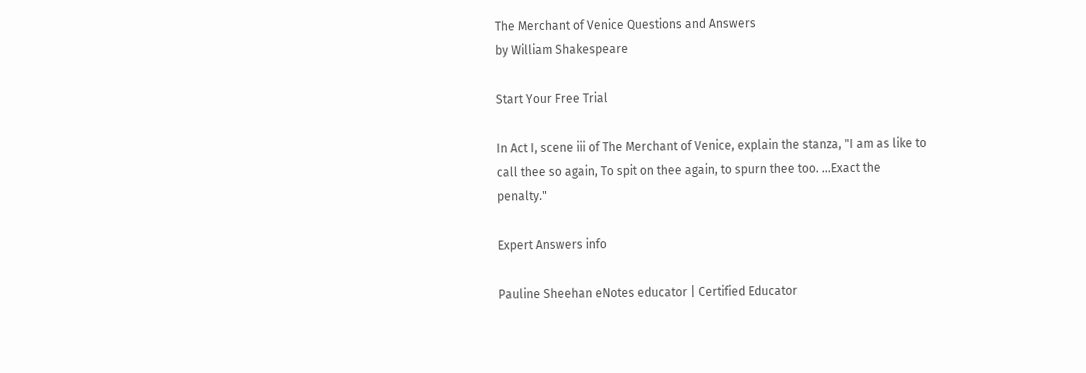The Merchant of Venice Questions and Answers
by William Shakespeare

Start Your Free Trial

In Act I, scene iii of The Merchant of Venice, explain the stanza, "I am as like to call thee so again, To spit on thee again, to spurn thee too. ...Exact the penalty."

Expert Answers info

Pauline Sheehan eNotes educator | Certified Educator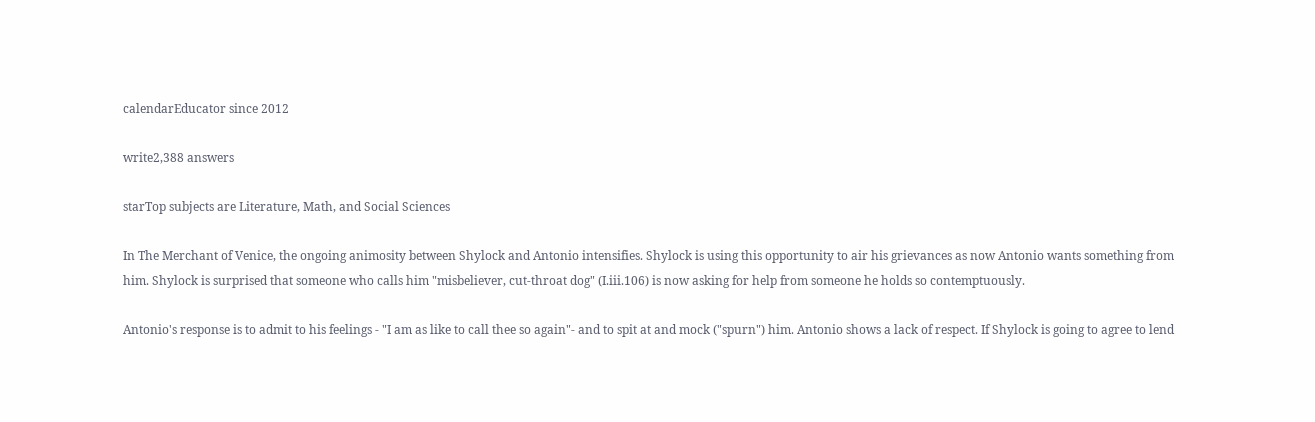calendarEducator since 2012

write2,388 answers

starTop subjects are Literature, Math, and Social Sciences

In The Merchant of Venice, the ongoing animosity between Shylock and Antonio intensifies. Shylock is using this opportunity to air his grievances as now Antonio wants something from him. Shylock is surprised that someone who calls him "misbeliever, cut-throat dog" (I.iii.106) is now asking for help from someone he holds so contemptuously.

Antonio's response is to admit to his feelings - "I am as like to call thee so again"- and to spit at and mock ("spurn") him. Antonio shows a lack of respect. If Shylock is going to agree to lend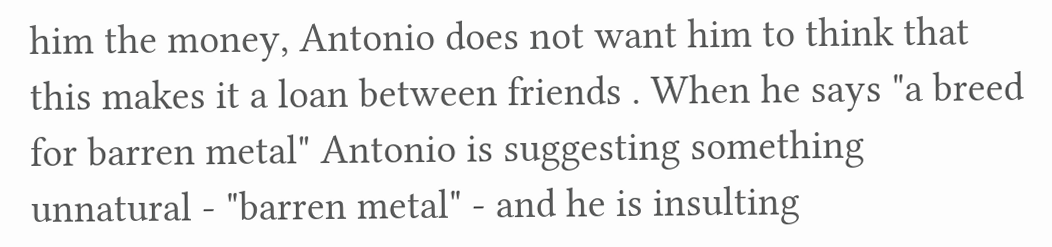him the money, Antonio does not want him to think that this makes it a loan between friends . When he says "a breed for barren metal" Antonio is suggesting something unnatural - "barren metal" - and he is insulting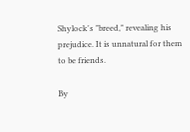Shylock's "breed," revealing his prejudice. It is unnatural for them to be friends.

By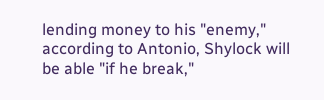lending money to his "enemy," according to Antonio, Shylock will be able "if he break,"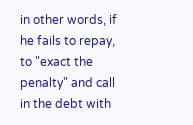in other words, if he fails to repay, to "exact the penalty" and call in the debt with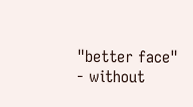"better face" - without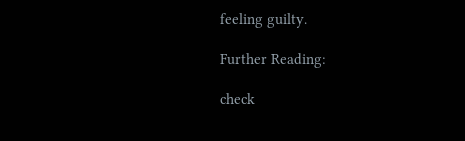feeling guilty.

Further Reading:

check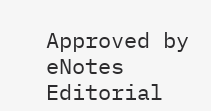Approved by eNotes Editorial